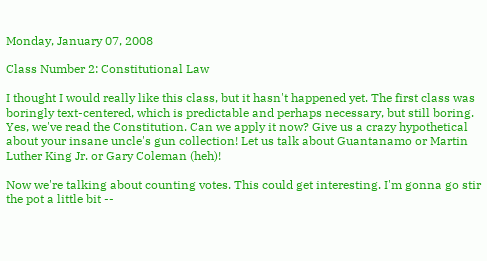Monday, January 07, 2008

Class Number 2: Constitutional Law

I thought I would really like this class, but it hasn't happened yet. The first class was boringly text-centered, which is predictable and perhaps necessary, but still boring. Yes, we've read the Constitution. Can we apply it now? Give us a crazy hypothetical about your insane uncle's gun collection! Let us talk about Guantanamo or Martin Luther King Jr. or Gary Coleman (heh)!

Now we're talking about counting votes. This could get interesting. I'm gonna go stir the pot a little bit --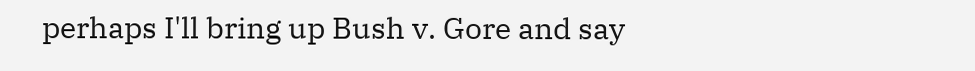perhaps I'll bring up Bush v. Gore and say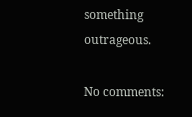something outrageous.

No comments: